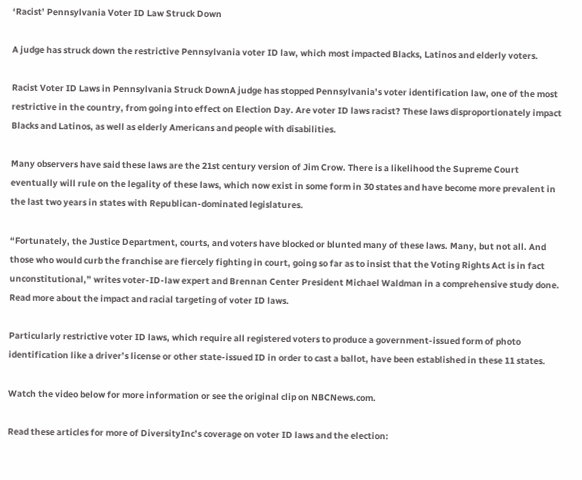‘Racist’ Pennsylvania Voter ID Law Struck Down

A judge has struck down the restrictive Pennsylvania voter ID law, which most impacted Blacks, Latinos and elderly voters.

Racist Voter ID Laws in Pennsylvania Struck DownA judge has stopped Pennsylvania’s voter identification law, one of the most restrictive in the country, from going into effect on Election Day. Are voter ID laws racist? These laws disproportionately impact Blacks and Latinos, as well as elderly Americans and people with disabilities.

Many observers have said these laws are the 21st century version of Jim Crow. There is a likelihood the Supreme Court eventually will rule on the legality of these laws, which now exist in some form in 30 states and have become more prevalent in the last two years in states with Republican-dominated legislatures.

“Fortunately, the Justice Department, courts, and voters have blocked or blunted many of these laws. Many, but not all. And those who would curb the franchise are fiercely fighting in court, going so far as to insist that the Voting Rights Act is in fact unconstitutional,” writes voter-ID-law expert and Brennan Center President Michael Waldman in a comprehensive study done. Read more about the impact and racial targeting of voter ID laws.

Particularly restrictive voter ID laws, which require all registered voters to produce a government-issued form of photo identification like a driver’s license or other state-issued ID in order to cast a ballot, have been established in these 11 states.

Watch the video below for more information or see the original clip on NBCNews.com.

Read these articles for more of DiversityInc’s coverage on voter ID laws and the election: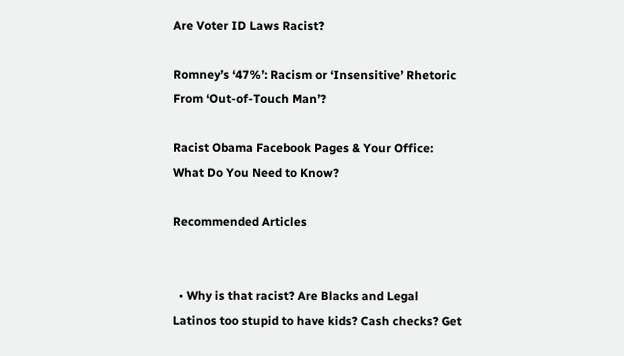Are Voter ID Laws Racist?

Romney’s ‘47%’: Racism or ‘Insensitive’ Rhetoric From ‘Out-of-Touch Man’?

Racist Obama Facebook Pages & Your Office: What Do You Need to Know?

Recommended Articles


  • Why is that racist? Are Blacks and Legal Latinos too stupid to have kids? Cash checks? Get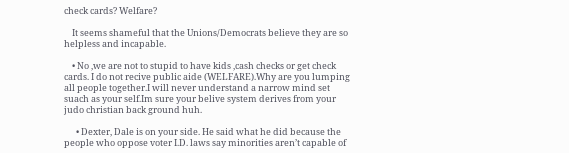check cards? Welfare?

    It seems shameful that the Unions/Democrats believe they are so helpless and incapable.

    • No ,we are not to stupid to have kids ,cash checks or get check cards. I do not recive public aide (WELFARE).Why are you lumping all people together.I will never understand a narrow mind set suach as your self.Im sure your belive system derives from your judo christian back ground huh.

      • Dexter, Dale is on your side. He said what he did because the people who oppose voter I.D. laws say minorities aren’t capable of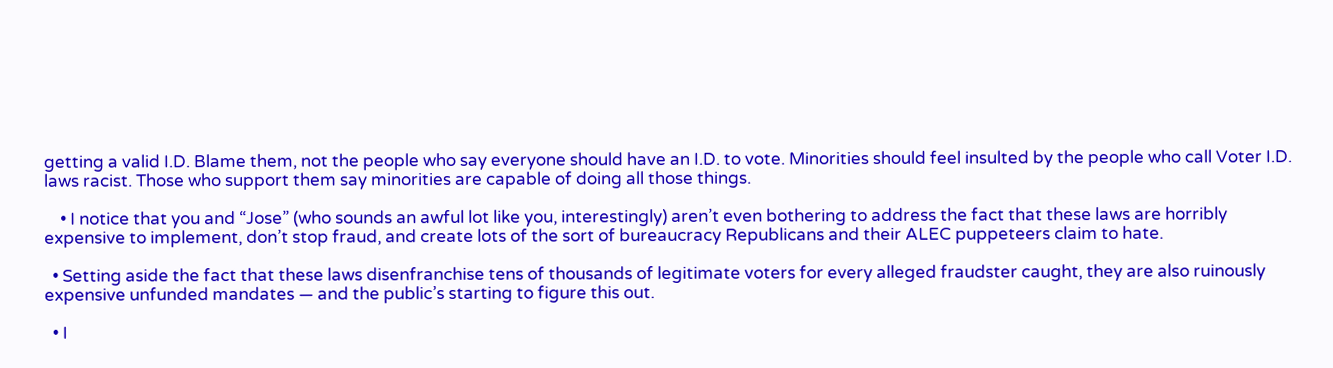getting a valid I.D. Blame them, not the people who say everyone should have an I.D. to vote. Minorities should feel insulted by the people who call Voter I.D. laws racist. Those who support them say minorities are capable of doing all those things.

    • I notice that you and “Jose” (who sounds an awful lot like you, interestingly) aren’t even bothering to address the fact that these laws are horribly expensive to implement, don’t stop fraud, and create lots of the sort of bureaucracy Republicans and their ALEC puppeteers claim to hate.

  • Setting aside the fact that these laws disenfranchise tens of thousands of legitimate voters for every alleged fraudster caught, they are also ruinously expensive unfunded mandates — and the public’s starting to figure this out.

  • I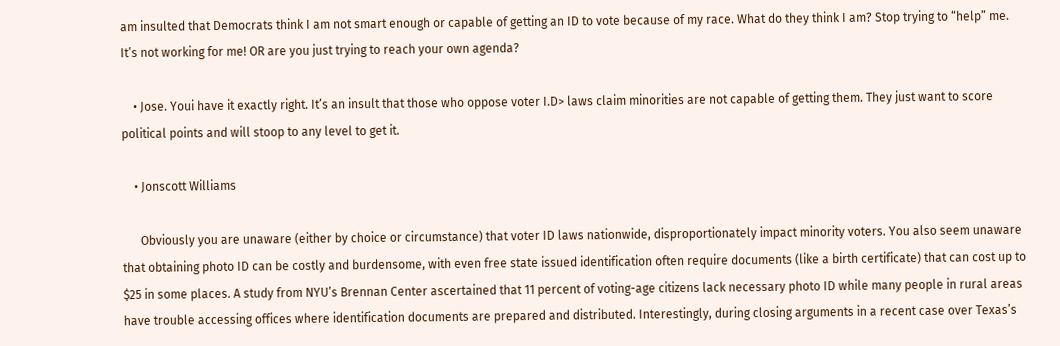am insulted that Democrats think I am not smart enough or capable of getting an ID to vote because of my race. What do they think I am? Stop trying to “help” me. It’s not working for me! OR are you just trying to reach your own agenda?

    • Jose. Youi have it exactly right. It’s an insult that those who oppose voter I.D> laws claim minorities are not capable of getting them. They just want to score political points and will stoop to any level to get it.

    • Jonscott Williams

      Obviously you are unaware (either by choice or circumstance) that voter ID laws nationwide, disproportionately impact minority voters. You also seem unaware that obtaining photo ID can be costly and burdensome, with even free state issued identification often require documents (like a birth certificate) that can cost up to $25 in some places. A study from NYU’s Brennan Center ascertained that 11 percent of voting-age citizens lack necessary photo ID while many people in rural areas have trouble accessing offices where identification documents are prepared and distributed. Interestingly, during closing arguments in a recent case over Texas’s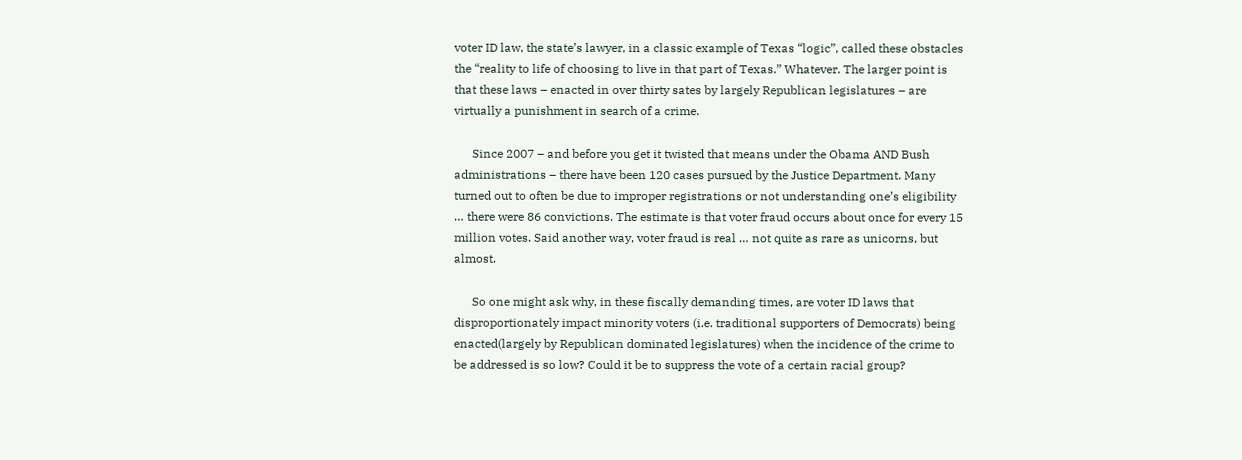voter ID law, the state’s lawyer, in a classic example of Texas “logic”, called these obstacles the “reality to life of choosing to live in that part of Texas.” Whatever. The larger point is that these laws – enacted in over thirty sates by largely Republican legislatures – are virtually a punishment in search of a crime.

      Since 2007 – and before you get it twisted that means under the Obama AND Bush administrations – there have been 120 cases pursued by the Justice Department. Many turned out to often be due to improper registrations or not understanding one’s eligibility … there were 86 convictions. The estimate is that voter fraud occurs about once for every 15 million votes. Said another way, voter fraud is real … not quite as rare as unicorns, but almost.

      So one might ask why, in these fiscally demanding times, are voter ID laws that disproportionately impact minority voters (i.e. traditional supporters of Democrats) being enacted(largely by Republican dominated legislatures) when the incidence of the crime to be addressed is so low? Could it be to suppress the vote of a certain racial group?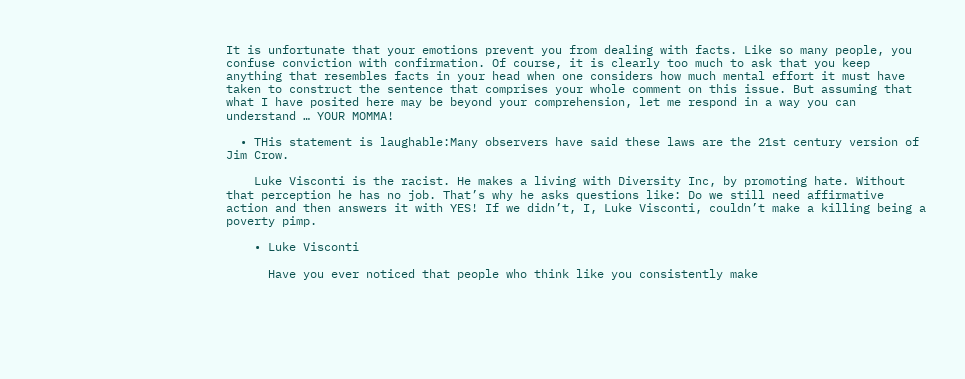It is unfortunate that your emotions prevent you from dealing with facts. Like so many people, you confuse conviction with confirmation. Of course, it is clearly too much to ask that you keep anything that resembles facts in your head when one considers how much mental effort it must have taken to construct the sentence that comprises your whole comment on this issue. But assuming that what I have posited here may be beyond your comprehension, let me respond in a way you can understand … YOUR MOMMA!

  • THis statement is laughable:Many observers have said these laws are the 21st century version of Jim Crow.

    Luke Visconti is the racist. He makes a living with Diversity Inc, by promoting hate. Without that perception he has no job. That’s why he asks questions like: Do we still need affirmative action and then answers it with YES! If we didn’t, I, Luke Visconti, couldn’t make a killing being a poverty pimp.

    • Luke Visconti

      Have you ever noticed that people who think like you consistently make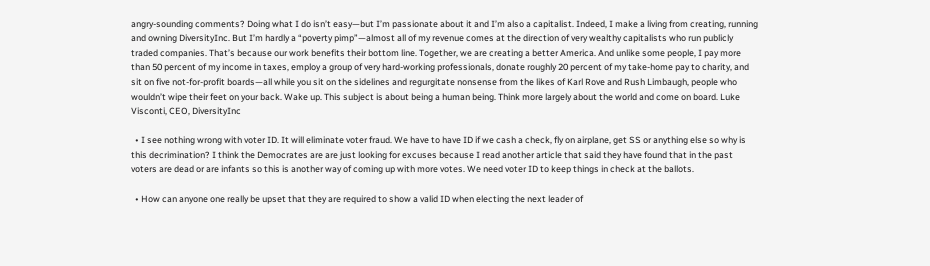angry-sounding comments? Doing what I do isn’t easy—but I’m passionate about it and I’m also a capitalist. Indeed, I make a living from creating, running and owning DiversityInc. But I’m hardly a “poverty pimp”—almost all of my revenue comes at the direction of very wealthy capitalists who run publicly traded companies. That’s because our work benefits their bottom line. Together, we are creating a better America. And unlike some people, I pay more than 50 percent of my income in taxes, employ a group of very hard-working professionals, donate roughly 20 percent of my take-home pay to charity, and sit on five not-for-profit boards—all while you sit on the sidelines and regurgitate nonsense from the likes of Karl Rove and Rush Limbaugh, people who wouldn’t wipe their feet on your back. Wake up. This subject is about being a human being. Think more largely about the world and come on board. Luke Visconti, CEO, DiversityInc

  • I see nothing wrong with voter ID. It will eliminate voter fraud. We have to have ID if we cash a check, fly on airplane, get SS or anything else so why is this decrimination? I think the Democrates are are just looking for excuses because I read another article that said they have found that in the past voters are dead or are infants so this is another way of coming up with more votes. We need voter ID to keep things in check at the ballots.

  • How can anyone one really be upset that they are required to show a valid ID when electing the next leader of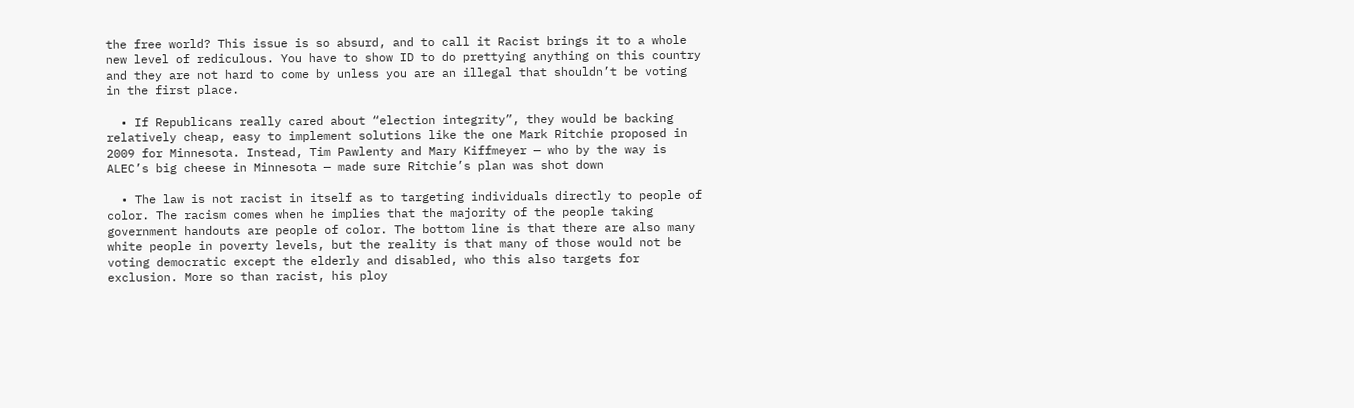the free world? This issue is so absurd, and to call it Racist brings it to a whole new level of rediculous. You have to show ID to do prettying anything on this country and they are not hard to come by unless you are an illegal that shouldn’t be voting in the first place.

  • If Republicans really cared about “election integrity”, they would be backing relatively cheap, easy to implement solutions like the one Mark Ritchie proposed in 2009 for Minnesota. Instead, Tim Pawlenty and Mary Kiffmeyer — who by the way is ALEC’s big cheese in Minnesota — made sure Ritchie’s plan was shot down

  • The law is not racist in itself as to targeting individuals directly to people of color. The racism comes when he implies that the majority of the people taking government handouts are people of color. The bottom line is that there are also many white people in poverty levels, but the reality is that many of those would not be voting democratic except the elderly and disabled, who this also targets for exclusion. More so than racist, his ploy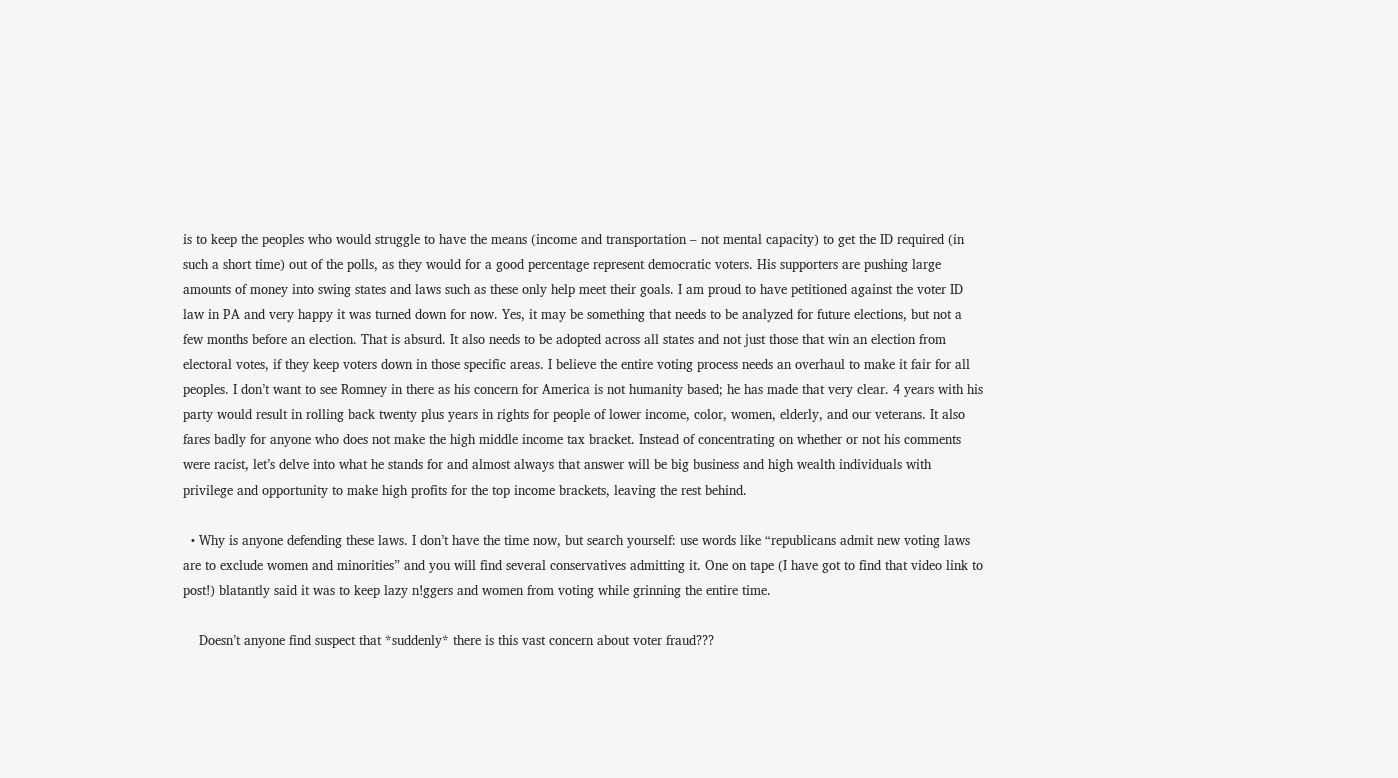is to keep the peoples who would struggle to have the means (income and transportation – not mental capacity) to get the ID required (in such a short time) out of the polls, as they would for a good percentage represent democratic voters. His supporters are pushing large amounts of money into swing states and laws such as these only help meet their goals. I am proud to have petitioned against the voter ID law in PA and very happy it was turned down for now. Yes, it may be something that needs to be analyzed for future elections, but not a few months before an election. That is absurd. It also needs to be adopted across all states and not just those that win an election from electoral votes, if they keep voters down in those specific areas. I believe the entire voting process needs an overhaul to make it fair for all peoples. I don’t want to see Romney in there as his concern for America is not humanity based; he has made that very clear. 4 years with his party would result in rolling back twenty plus years in rights for people of lower income, color, women, elderly, and our veterans. It also fares badly for anyone who does not make the high middle income tax bracket. Instead of concentrating on whether or not his comments were racist, let’s delve into what he stands for and almost always that answer will be big business and high wealth individuals with privilege and opportunity to make high profits for the top income brackets, leaving the rest behind.

  • Why is anyone defending these laws. I don’t have the time now, but search yourself: use words like “republicans admit new voting laws are to exclude women and minorities” and you will find several conservatives admitting it. One on tape (I have got to find that video link to post!) blatantly said it was to keep lazy n!ggers and women from voting while grinning the entire time.

    Doesn’t anyone find suspect that *suddenly* there is this vast concern about voter fraud???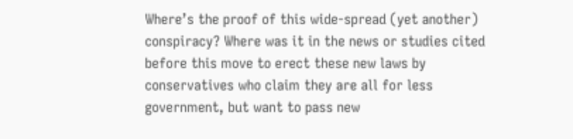Where’s the proof of this wide-spread (yet another) conspiracy? Where was it in the news or studies cited before this move to erect these new laws by conservatives who claim they are all for less government, but want to pass new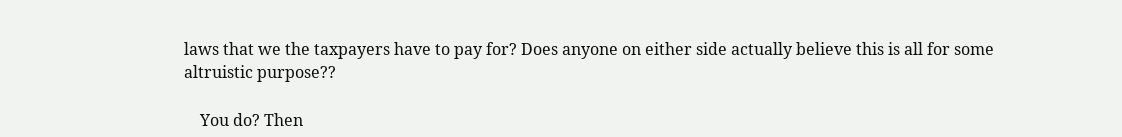laws that we the taxpayers have to pay for? Does anyone on either side actually believe this is all for some altruistic purpose??

    You do? Then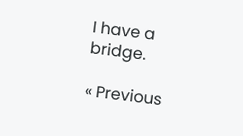I have a bridge.

« Previous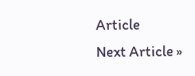Article     Next Article »